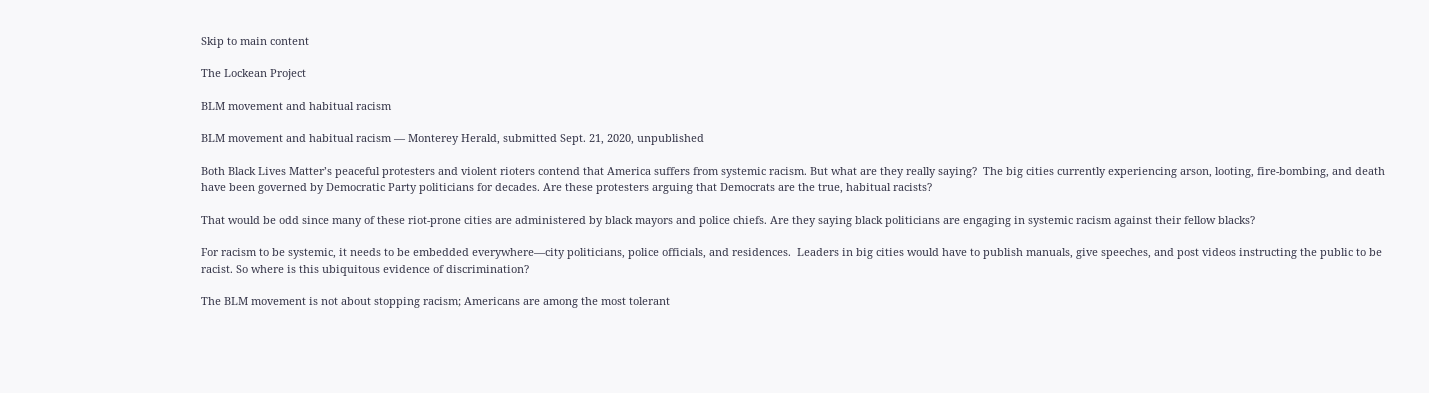Skip to main content

The Lockean Project

BLM movement and habitual racism

BLM movement and habitual racism — Monterey Herald, submitted Sept. 21, 2020, unpublished

Both Black Lives Matter’s peaceful protesters and violent rioters contend that America suffers from systemic racism. But what are they really saying?  The big cities currently experiencing arson, looting, fire-bombing, and death have been governed by Democratic Party politicians for decades. Are these protesters arguing that Democrats are the true, habitual racists?

That would be odd since many of these riot-prone cities are administered by black mayors and police chiefs. Are they saying black politicians are engaging in systemic racism against their fellow blacks?

For racism to be systemic, it needs to be embedded everywhere—city politicians, police officials, and residences.  Leaders in big cities would have to publish manuals, give speeches, and post videos instructing the public to be racist. So where is this ubiquitous evidence of discrimination?

The BLM movement is not about stopping racism; Americans are among the most tolerant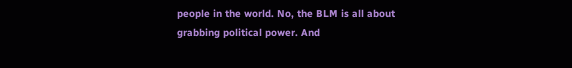people in the world. No, the BLM is all about grabbing political power. And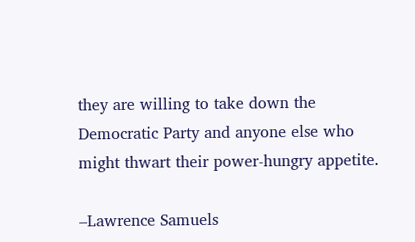they are willing to take down the Democratic Party and anyone else who might thwart their power-hungry appetite.

–Lawrence Samuels